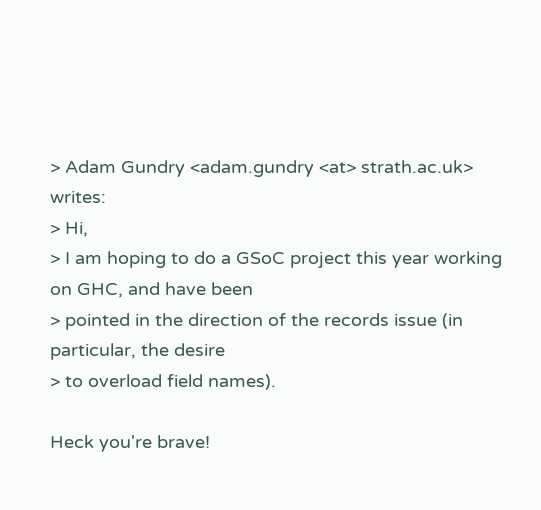> Adam Gundry <adam.gundry <at> strath.ac.uk> writes:
> Hi,
> I am hoping to do a GSoC project this year working on GHC, and have been
> pointed in the direction of the records issue (in particular, the desire
> to overload field names).

Heck you're brave!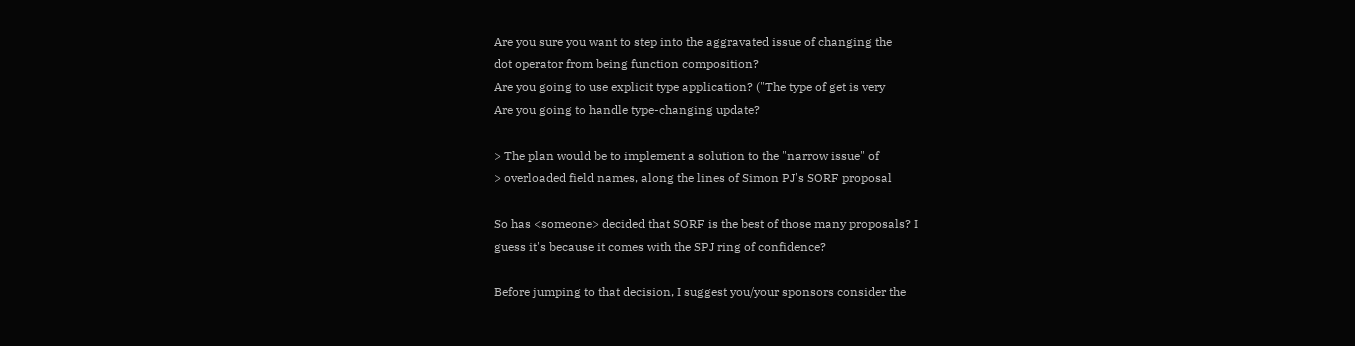Are you sure you want to step into the aggravated issue of changing the
dot operator from being function composition?
Are you going to use explicit type application? ("The type of get is very
Are you going to handle type-changing update?

> The plan would be to implement a solution to the "narrow issue" of
> overloaded field names, along the lines of Simon PJ's SORF proposal

So has <someone> decided that SORF is the best of those many proposals? I
guess it's because it comes with the SPJ ring of confidence?

Before jumping to that decision, I suggest you/your sponsors consider the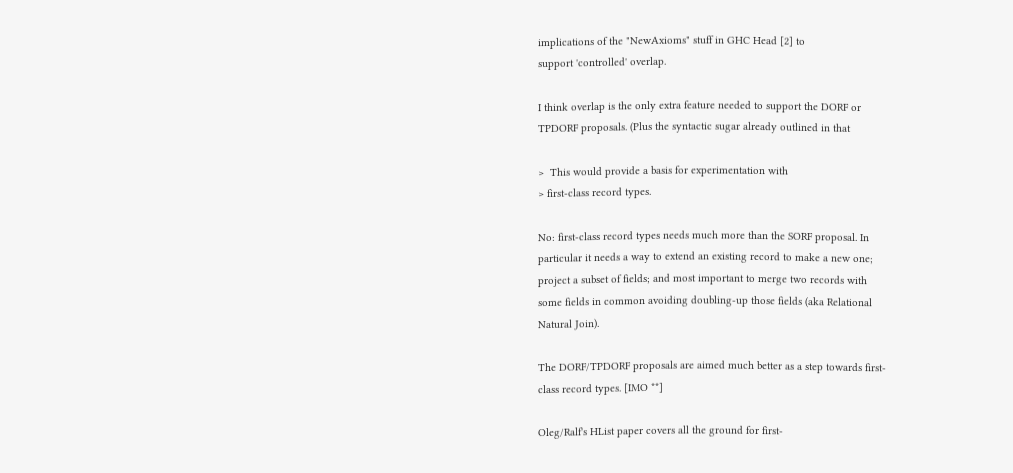implications of the "NewAxioms" stuff in GHC Head [2] to
support 'controlled' overlap.

I think overlap is the only extra feature needed to support the DORF or
TPDORF proposals. (Plus the syntactic sugar already outlined in that

>  This would provide a basis for experimentation with
> first-class record types.

No: first-class record types needs much more than the SORF proposal. In
particular it needs a way to extend an existing record to make a new one;
project a subset of fields; and most important to merge two records with
some fields in common avoiding doubling-up those fields (aka Relational
Natural Join).

The DORF/TPDORF proposals are aimed much better as a step towards first-
class record types. [IMO **]

Oleg/Ralf's HList paper covers all the ground for first-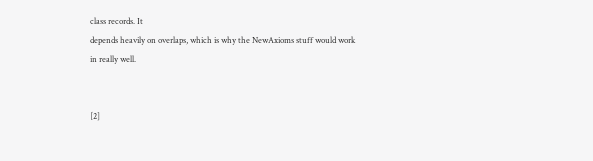class records. It
depends heavily on overlaps, which is why the NewAxioms stuff would work
in really well.


[2]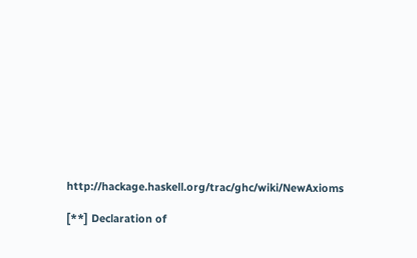http://hackage.haskell.org/trac/ghc/wiki/NewAxioms

[**] Declaration of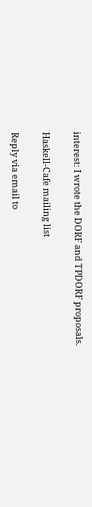interest: I wrote the DORF and TPDORF proposals.

Haskell-Cafe mailing list

Reply via email to